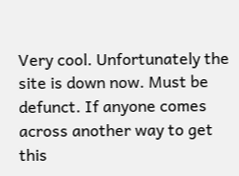Very cool. Unfortunately the site is down now. Must be defunct. If anyone comes across another way to get this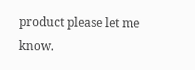product please let me know.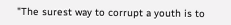"The surest way to corrupt a youth is to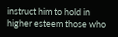instruct him to hold in higher esteem those who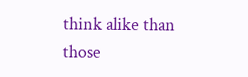think alike than those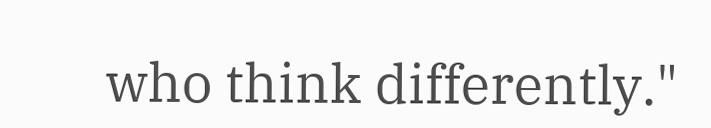who think differently."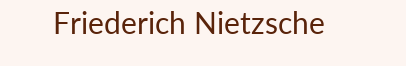Friederich Nietzsche